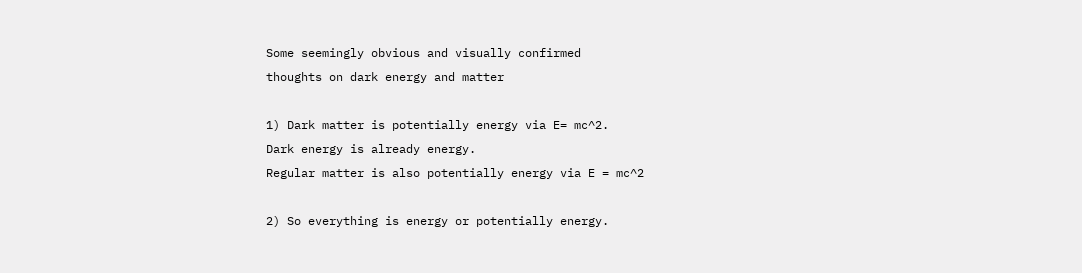Some seemingly obvious and visually confirmed
thoughts on dark energy and matter

1) Dark matter is potentially energy via E= mc^2.
Dark energy is already energy.
Regular matter is also potentially energy via E = mc^2

2) So everything is energy or potentially energy.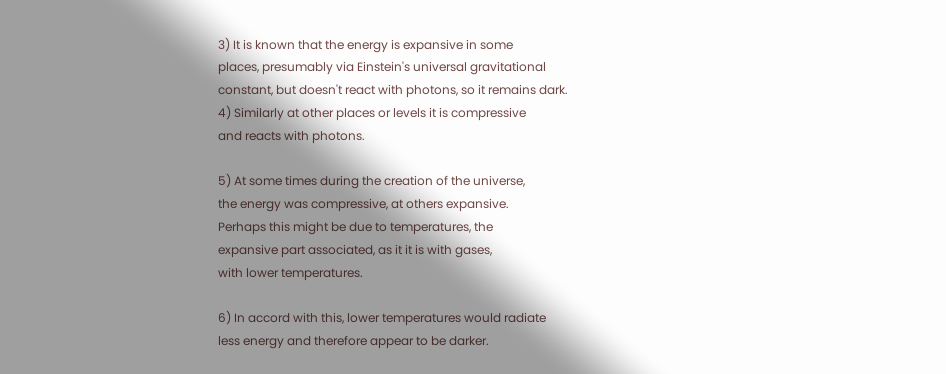3) It is known that the energy is expansive in some
places, presumably via Einstein's universal gravitational
constant, but doesn't react with photons, so it remains dark.
4) Similarly at other places or levels it is compressive
and reacts with photons.

5) At some times during the creation of the universe,
the energy was compressive, at others expansive.
Perhaps this might be due to temperatures, the
expansive part associated, as it it is with gases,
with lower temperatures.

6) In accord with this, lower temperatures would radiate
less energy and therefore appear to be darker.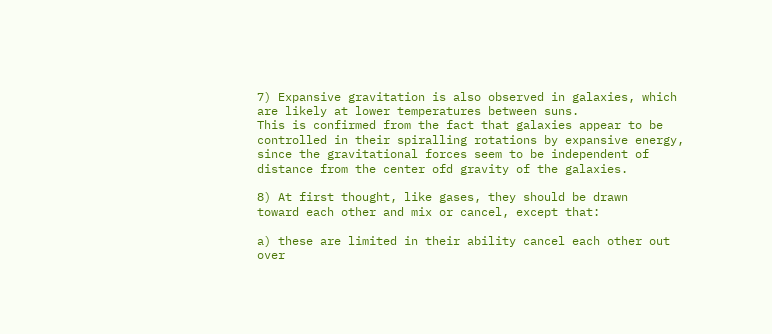7) Expansive gravitation is also observed in galaxies, which
are likely at lower temperatures between suns.
This is confirmed from the fact that galaxies appear to be
controlled in their spiralling rotations by expansive energy,
since the gravitational forces seem to be independent of
distance from the center ofd gravity of the galaxies.

8) At first thought, like gases, they should be drawn
toward each other and mix or cancel, except that:

a) these are limited in their ability cancel each other out over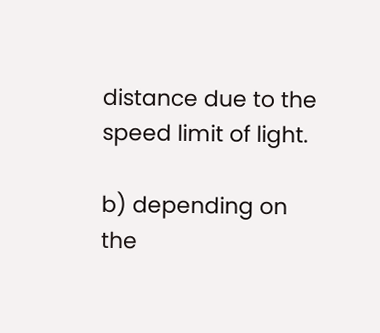distance due to the speed limit of light.

b) depending on the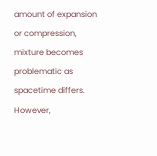amount of expansion or compression,
mixture becomes problematic as spacetime differs.
However,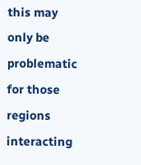this may only be problematic for those
regions interacting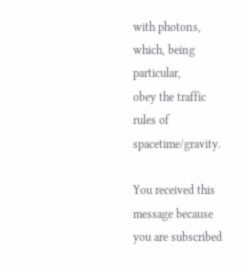with photons, which, being particular,
obey the traffic rules of spacetime/gravity.

You received this message because you are subscribed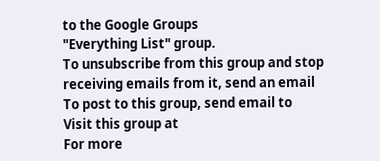to the Google Groups
"Everything List" group.
To unsubscribe from this group and stop receiving emails from it, send an email
To post to this group, send email to
Visit this group at
For more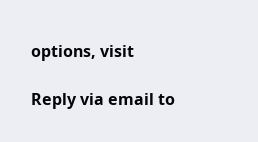options, visit

Reply via email to